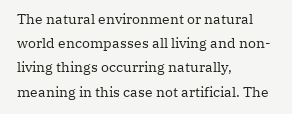The natural environment or natural world encompasses all living and non-living things occurring naturally, meaning in this case not artificial. The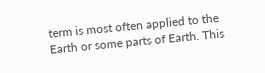term is most often applied to the Earth or some parts of Earth. This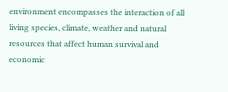environment encompasses the interaction of all living species, climate, weather and natural resources that affect human survival and economic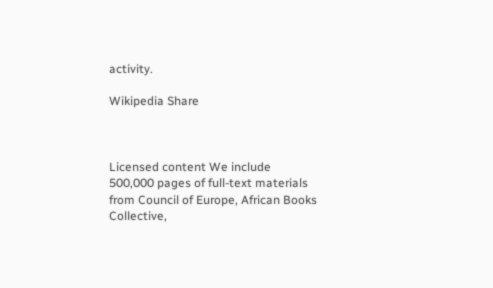activity.

Wikipedia Share



Licensed content We include 500,000 pages of full-text materials from Council of Europe, African Books Collective,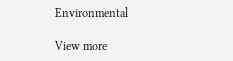Environmental

View more